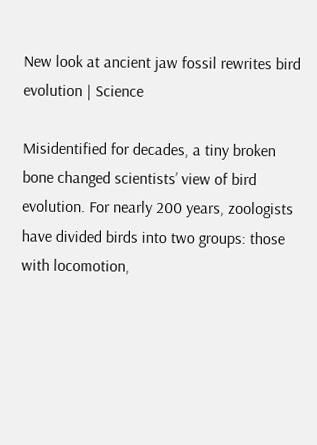New look at ancient jaw fossil rewrites bird evolution | Science

Misidentified for decades, a tiny broken bone changed scientists’ view of bird evolution. For nearly 200 years, zoologists have divided birds into two groups: those with locomotion,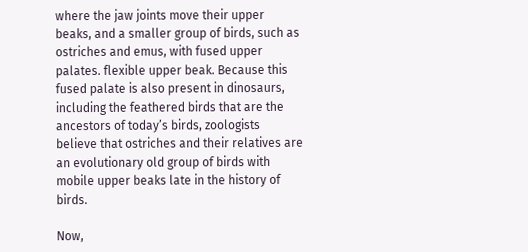where the jaw joints move their upper beaks, and a smaller group of birds, such as ostriches and emus, with fused upper palates. flexible upper beak. Because this fused palate is also present in dinosaurs, including the feathered birds that are the ancestors of today’s birds, zoologists believe that ostriches and their relatives are an evolutionary old group of birds with mobile upper beaks late in the history of birds.

Now,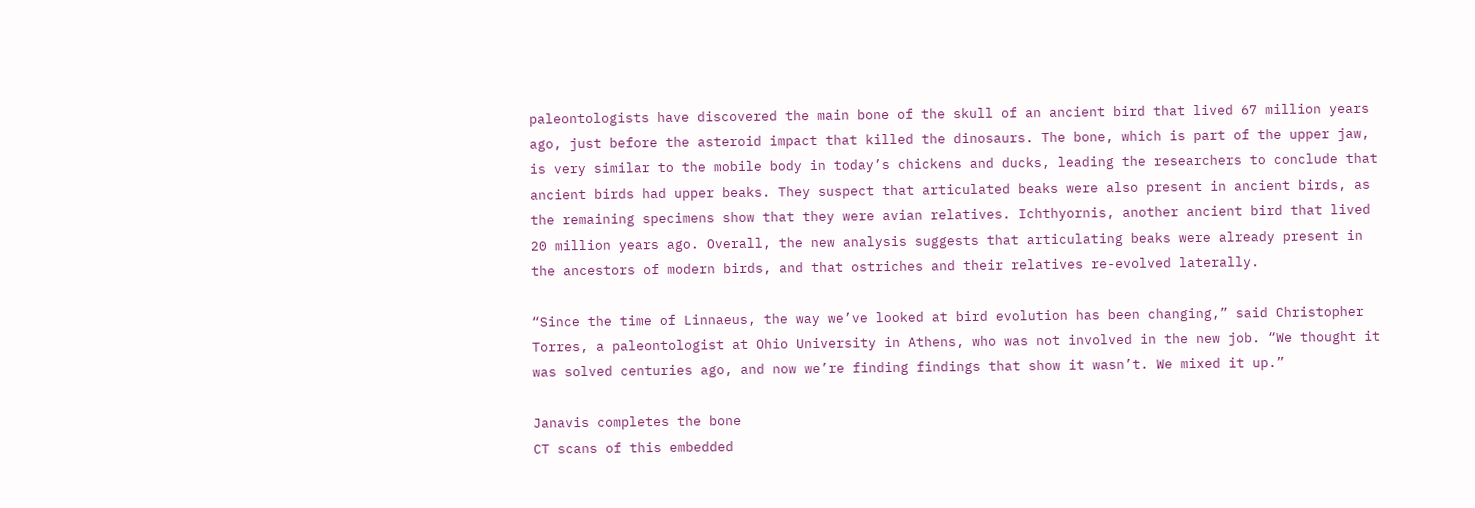paleontologists have discovered the main bone of the skull of an ancient bird that lived 67 million years ago, just before the asteroid impact that killed the dinosaurs. The bone, which is part of the upper jaw, is very similar to the mobile body in today’s chickens and ducks, leading the researchers to conclude that ancient birds had upper beaks. They suspect that articulated beaks were also present in ancient birds, as the remaining specimens show that they were avian relatives. Ichthyornis, another ancient bird that lived 20 million years ago. Overall, the new analysis suggests that articulating beaks were already present in the ancestors of modern birds, and that ostriches and their relatives re-evolved laterally.

“Since the time of Linnaeus, the way we’ve looked at bird evolution has been changing,” said Christopher Torres, a paleontologist at Ohio University in Athens, who was not involved in the new job. “We thought it was solved centuries ago, and now we’re finding findings that show it wasn’t. We mixed it up.”

Janavis completes the bone
CT scans of this embedded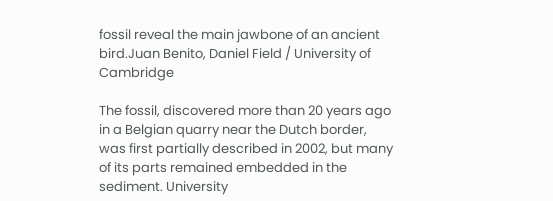fossil reveal the main jawbone of an ancient bird.Juan Benito, Daniel Field / University of Cambridge

The fossil, discovered more than 20 years ago in a Belgian quarry near the Dutch border, was first partially described in 2002, but many of its parts remained embedded in the sediment. University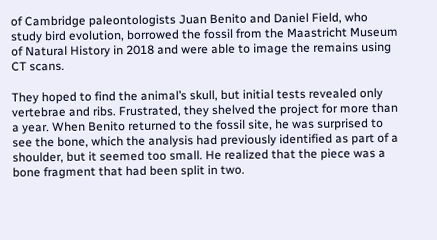of Cambridge paleontologists Juan Benito and Daniel Field, who study bird evolution, borrowed the fossil from the Maastricht Museum of Natural History in 2018 and were able to image the remains using CT scans.

They hoped to find the animal’s skull, but initial tests revealed only vertebrae and ribs. Frustrated, they shelved the project for more than a year. When Benito returned to the fossil site, he was surprised to see the bone, which the analysis had previously identified as part of a shoulder, but it seemed too small. He realized that the piece was a bone fragment that had been split in two.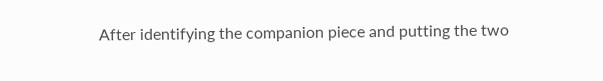After identifying the companion piece and putting the two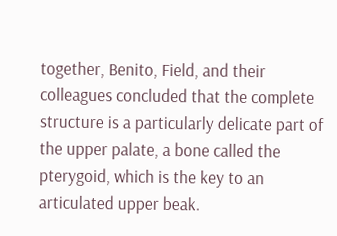together, Benito, Field, and their colleagues concluded that the complete structure is a particularly delicate part of the upper palate, a bone called the pterygoid, which is the key to an articulated upper beak.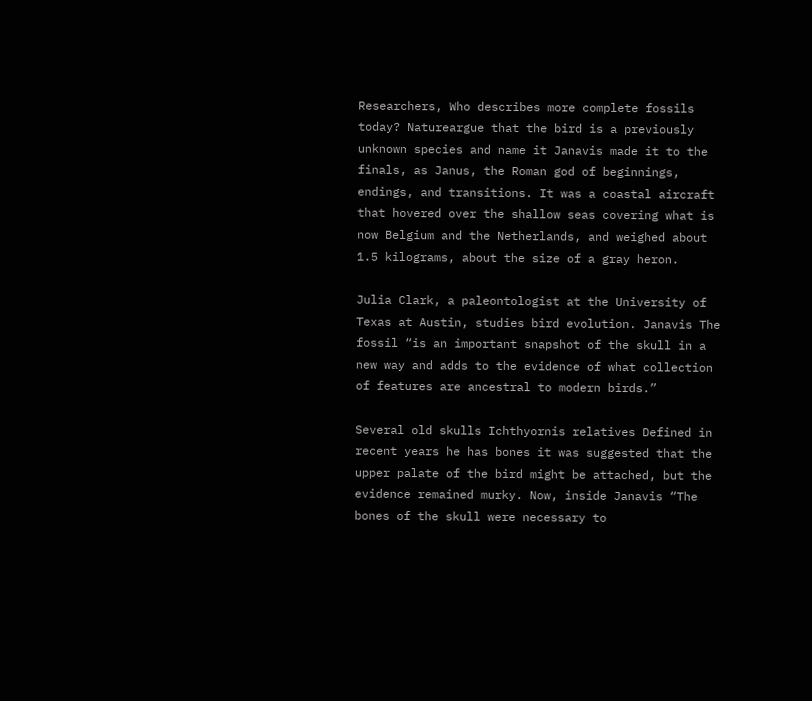Researchers, Who describes more complete fossils today? Natureargue that the bird is a previously unknown species and name it Janavis made it to the finals, as Janus, the Roman god of beginnings, endings, and transitions. It was a coastal aircraft that hovered over the shallow seas covering what is now Belgium and the Netherlands, and weighed about 1.5 kilograms, about the size of a gray heron.

Julia Clark, a paleontologist at the University of Texas at Austin, studies bird evolution. Janavis The fossil “is an important snapshot of the skull in a new way and adds to the evidence of what collection of features are ancestral to modern birds.”

Several old skulls Ichthyornis relatives Defined in recent years he has bones it was suggested that the upper palate of the bird might be attached, but the evidence remained murky. Now, inside Janavis “The bones of the skull were necessary to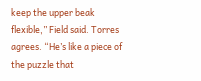keep the upper beak flexible,” Field said. Torres agrees. “He’s like a piece of the puzzle that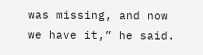was missing, and now we have it,” he said.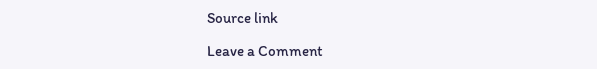Source link

Leave a Comment